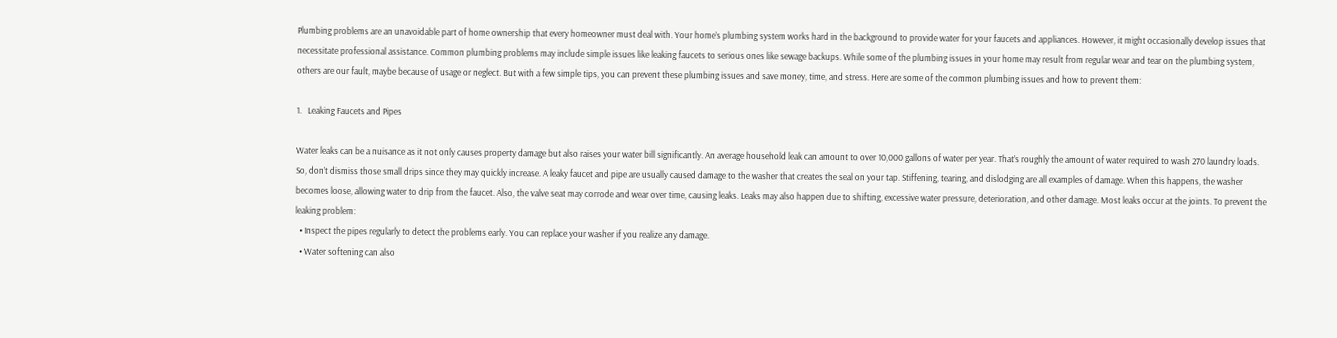Plumbing problems are an unavoidable part of home ownership that every homeowner must deal with. Your home’s plumbing system works hard in the background to provide water for your faucets and appliances. However, it might occasionally develop issues that necessitate professional assistance. Common plumbing problems may include simple issues like leaking faucets to serious ones like sewage backups. While some of the plumbing issues in your home may result from regular wear and tear on the plumbing system, others are our fault, maybe because of usage or neglect. But with a few simple tips, you can prevent these plumbing issues and save money, time, and stress. Here are some of the common plumbing issues and how to prevent them:

1.   Leaking Faucets and Pipes

Water leaks can be a nuisance as it not only causes property damage but also raises your water bill significantly. An average household leak can amount to over 10,000 gallons of water per year. That’s roughly the amount of water required to wash 270 laundry loads. So, don’t dismiss those small drips since they may quickly increase. A leaky faucet and pipe are usually caused damage to the washer that creates the seal on your tap. Stiffening, tearing, and dislodging are all examples of damage. When this happens, the washer becomes loose, allowing water to drip from the faucet. Also, the valve seat may corrode and wear over time, causing leaks. Leaks may also happen due to shifting, excessive water pressure, deterioration, and other damage. Most leaks occur at the joints. To prevent the leaking problem:
  • Inspect the pipes regularly to detect the problems early. You can replace your washer if you realize any damage.
  • Water softening can also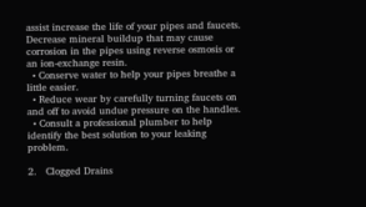assist increase the life of your pipes and faucets. Decrease mineral buildup that may cause corrosion in the pipes using reverse osmosis or an ion-exchange resin.
  • Conserve water to help your pipes breathe a little easier.
  • Reduce wear by carefully turning faucets on and off to avoid undue pressure on the handles.
  • Consult a professional plumber to help identify the best solution to your leaking problem.

2.   Clogged Drains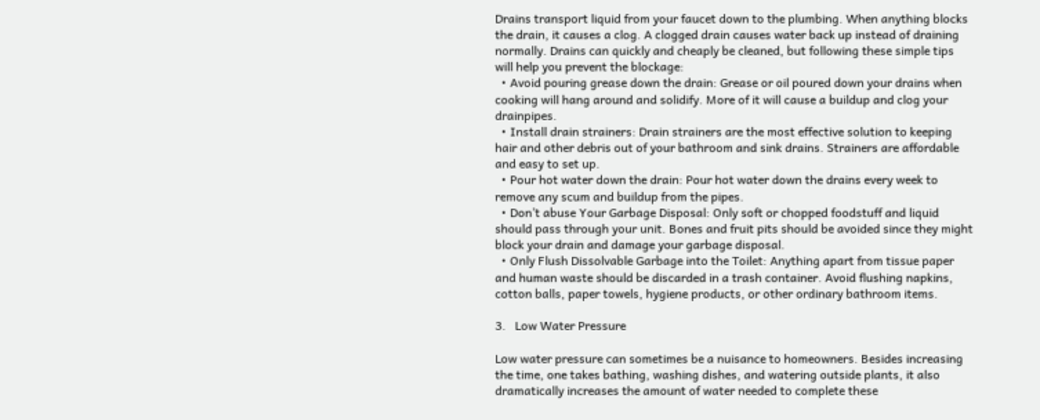Drains transport liquid from your faucet down to the plumbing. When anything blocks the drain, it causes a clog. A clogged drain causes water back up instead of draining normally. Drains can quickly and cheaply be cleaned, but following these simple tips will help you prevent the blockage:
  • Avoid pouring grease down the drain: Grease or oil poured down your drains when cooking will hang around and solidify. More of it will cause a buildup and clog your drainpipes.
  • Install drain strainers: Drain strainers are the most effective solution to keeping hair and other debris out of your bathroom and sink drains. Strainers are affordable and easy to set up.
  • Pour hot water down the drain: Pour hot water down the drains every week to remove any scum and buildup from the pipes.
  • Don’t abuse Your Garbage Disposal: Only soft or chopped foodstuff and liquid should pass through your unit. Bones and fruit pits should be avoided since they might block your drain and damage your garbage disposal.
  • Only Flush Dissolvable Garbage into the Toilet: Anything apart from tissue paper and human waste should be discarded in a trash container. Avoid flushing napkins, cotton balls, paper towels, hygiene products, or other ordinary bathroom items.

3.   Low Water Pressure

Low water pressure can sometimes be a nuisance to homeowners. Besides increasing the time, one takes bathing, washing dishes, and watering outside plants, it also dramatically increases the amount of water needed to complete these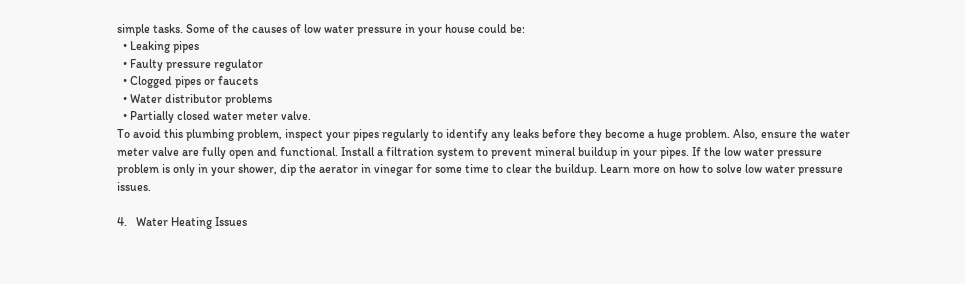simple tasks. Some of the causes of low water pressure in your house could be:
  • Leaking pipes
  • Faulty pressure regulator
  • Clogged pipes or faucets
  • Water distributor problems
  • Partially closed water meter valve.
To avoid this plumbing problem, inspect your pipes regularly to identify any leaks before they become a huge problem. Also, ensure the water meter valve are fully open and functional. Install a filtration system to prevent mineral buildup in your pipes. If the low water pressure problem is only in your shower, dip the aerator in vinegar for some time to clear the buildup. Learn more on how to solve low water pressure issues.

4.   Water Heating Issues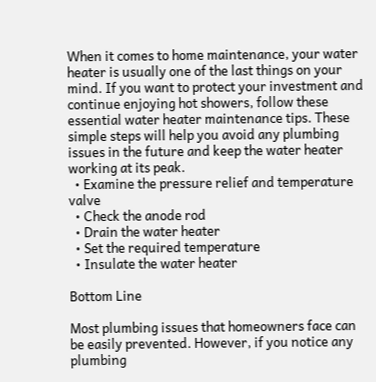When it comes to home maintenance, your water heater is usually one of the last things on your mind. If you want to protect your investment and continue enjoying hot showers, follow these essential water heater maintenance tips. These simple steps will help you avoid any plumbing issues in the future and keep the water heater working at its peak.
  • Examine the pressure relief and temperature valve
  • Check the anode rod
  • Drain the water heater
  • Set the required temperature
  • Insulate the water heater

Bottom Line

Most plumbing issues that homeowners face can be easily prevented. However, if you notice any plumbing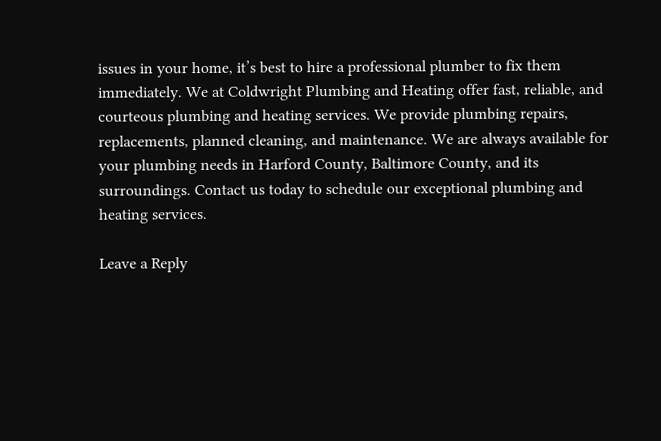issues in your home, it’s best to hire a professional plumber to fix them immediately. We at Coldwright Plumbing and Heating offer fast, reliable, and courteous plumbing and heating services. We provide plumbing repairs, replacements, planned cleaning, and maintenance. We are always available for your plumbing needs in Harford County, Baltimore County, and its surroundings. Contact us today to schedule our exceptional plumbing and heating services.

Leave a Reply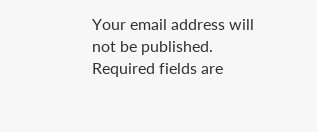Your email address will not be published. Required fields are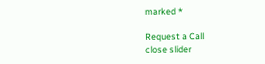marked *

Request a Call
close slider